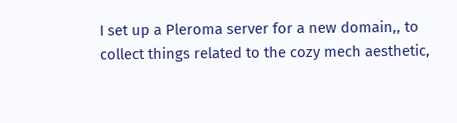I set up a Pleroma server for a new domain,, to collect things related to the cozy mech aesthetic,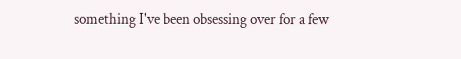something I've been obsessing over for a few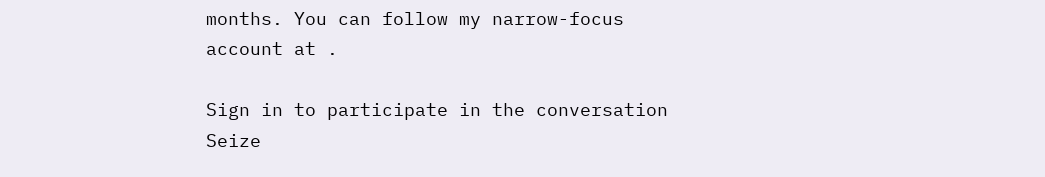months. You can follow my narrow-focus account at .

Sign in to participate in the conversation
Seize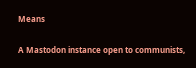Means

A Mastodon instance open to communists,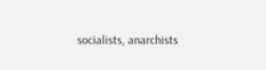socialists, anarchists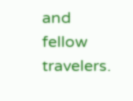and fellow travelers.